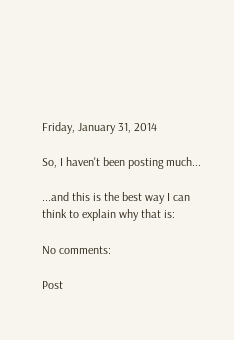Friday, January 31, 2014

So, I haven't been posting much...

...and this is the best way I can think to explain why that is:

No comments:

Post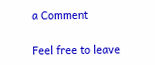a Comment

Feel free to leave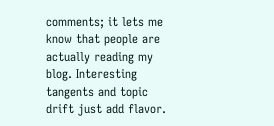comments; it lets me know that people are actually reading my blog. Interesting tangents and topic drift just add flavor.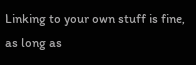Linking to your own stuff is fine, as long as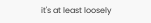it's at least loosely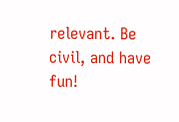relevant. Be civil, and have fun!